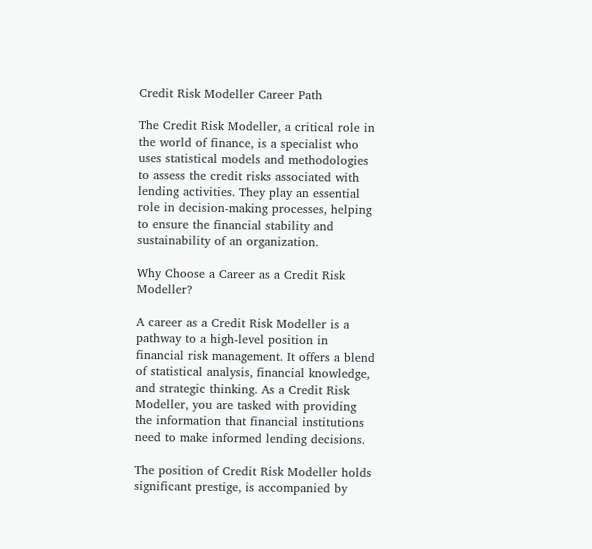Credit Risk Modeller Career Path

The Credit Risk Modeller, a critical role in the world of finance, is a specialist who uses statistical models and methodologies to assess the credit risks associated with lending activities. They play an essential role in decision-making processes, helping to ensure the financial stability and sustainability of an organization.

Why Choose a Career as a Credit Risk Modeller?

A career as a Credit Risk Modeller is a pathway to a high-level position in financial risk management. It offers a blend of statistical analysis, financial knowledge, and strategic thinking. As a Credit Risk Modeller, you are tasked with providing the information that financial institutions need to make informed lending decisions.

The position of Credit Risk Modeller holds significant prestige, is accompanied by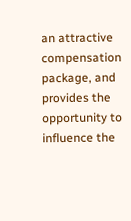an attractive compensation package, and provides the opportunity to influence the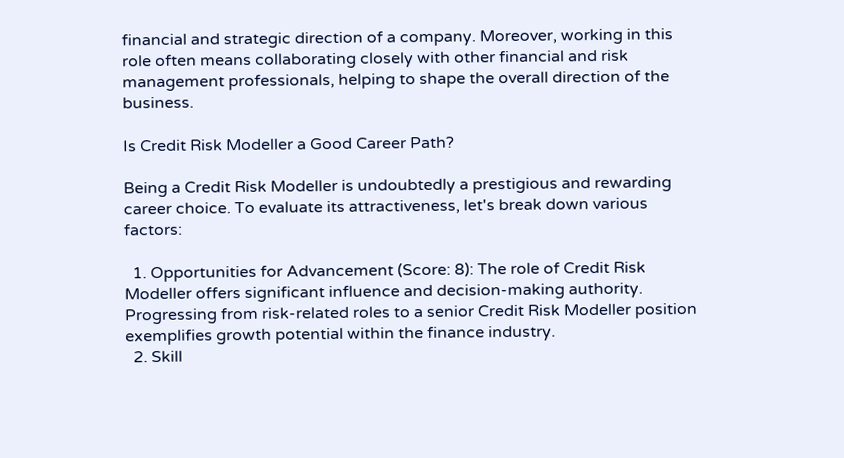financial and strategic direction of a company. Moreover, working in this role often means collaborating closely with other financial and risk management professionals, helping to shape the overall direction of the business.

Is Credit Risk Modeller a Good Career Path?

Being a Credit Risk Modeller is undoubtedly a prestigious and rewarding career choice. To evaluate its attractiveness, let's break down various factors:

  1. Opportunities for Advancement (Score: 8): The role of Credit Risk Modeller offers significant influence and decision-making authority. Progressing from risk-related roles to a senior Credit Risk Modeller position exemplifies growth potential within the finance industry.
  2. Skill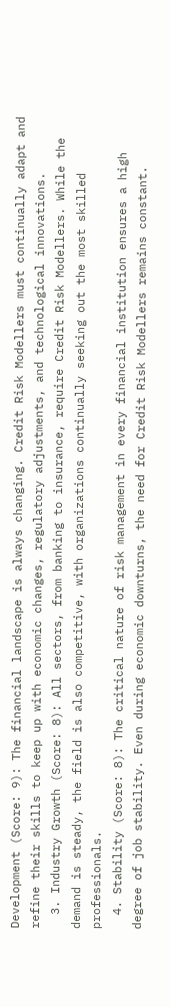Development (Score: 9): The financial landscape is always changing. Credit Risk Modellers must continually adapt and refine their skills to keep up with economic changes, regulatory adjustments, and technological innovations.
  3. Industry Growth (Score: 8): All sectors, from banking to insurance, require Credit Risk Modellers. While the demand is steady, the field is also competitive, with organizations continually seeking out the most skilled professionals.
  4. Stability (Score: 8): The critical nature of risk management in every financial institution ensures a high degree of job stability. Even during economic downturns, the need for Credit Risk Modellers remains constant.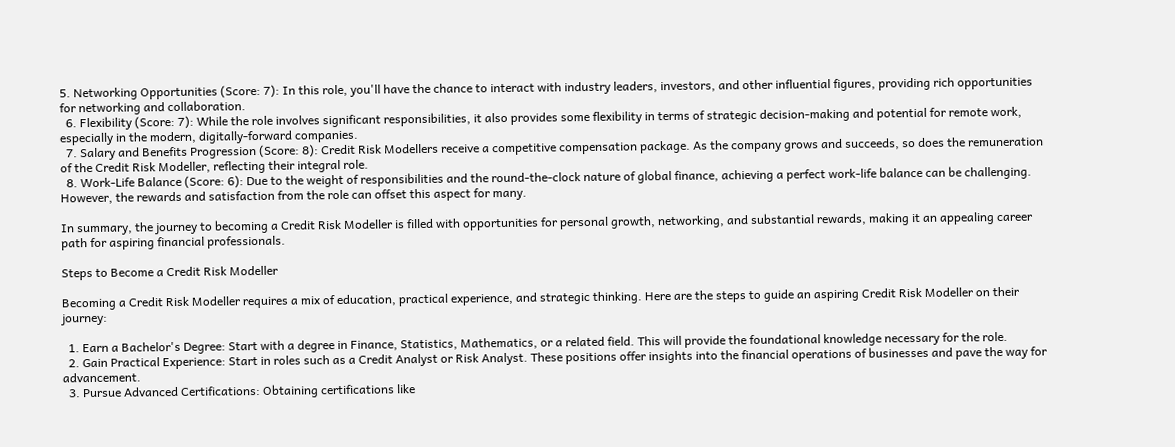5. Networking Opportunities (Score: 7): In this role, you'll have the chance to interact with industry leaders, investors, and other influential figures, providing rich opportunities for networking and collaboration.
  6. Flexibility (Score: 7): While the role involves significant responsibilities, it also provides some flexibility in terms of strategic decision-making and potential for remote work, especially in the modern, digitally-forward companies.
  7. Salary and Benefits Progression (Score: 8): Credit Risk Modellers receive a competitive compensation package. As the company grows and succeeds, so does the remuneration of the Credit Risk Modeller, reflecting their integral role.
  8. Work-Life Balance (Score: 6): Due to the weight of responsibilities and the round-the-clock nature of global finance, achieving a perfect work-life balance can be challenging. However, the rewards and satisfaction from the role can offset this aspect for many.

In summary, the journey to becoming a Credit Risk Modeller is filled with opportunities for personal growth, networking, and substantial rewards, making it an appealing career path for aspiring financial professionals.

Steps to Become a Credit Risk Modeller

Becoming a Credit Risk Modeller requires a mix of education, practical experience, and strategic thinking. Here are the steps to guide an aspiring Credit Risk Modeller on their journey:

  1. Earn a Bachelor's Degree: Start with a degree in Finance, Statistics, Mathematics, or a related field. This will provide the foundational knowledge necessary for the role.
  2. Gain Practical Experience: Start in roles such as a Credit Analyst or Risk Analyst. These positions offer insights into the financial operations of businesses and pave the way for advancement.
  3. Pursue Advanced Certifications: Obtaining certifications like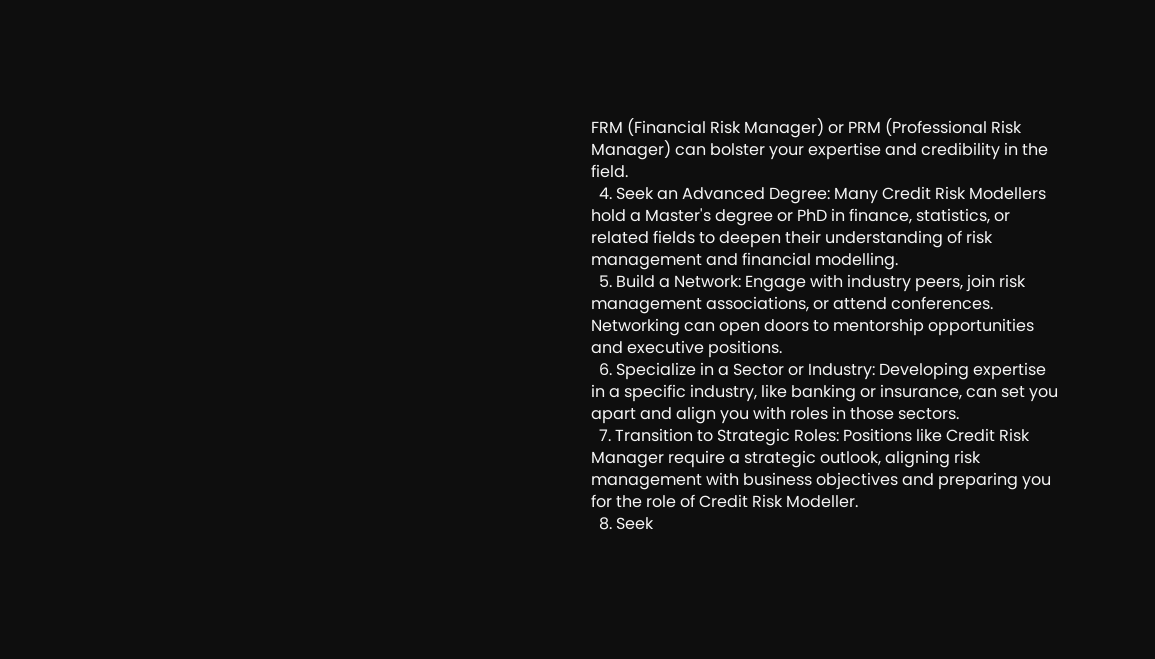FRM (Financial Risk Manager) or PRM (Professional Risk Manager) can bolster your expertise and credibility in the field.
  4. Seek an Advanced Degree: Many Credit Risk Modellers hold a Master's degree or PhD in finance, statistics, or related fields to deepen their understanding of risk management and financial modelling.
  5. Build a Network: Engage with industry peers, join risk management associations, or attend conferences. Networking can open doors to mentorship opportunities and executive positions.
  6. Specialize in a Sector or Industry: Developing expertise in a specific industry, like banking or insurance, can set you apart and align you with roles in those sectors.
  7. Transition to Strategic Roles: Positions like Credit Risk Manager require a strategic outlook, aligning risk management with business objectives and preparing you for the role of Credit Risk Modeller.
  8. Seek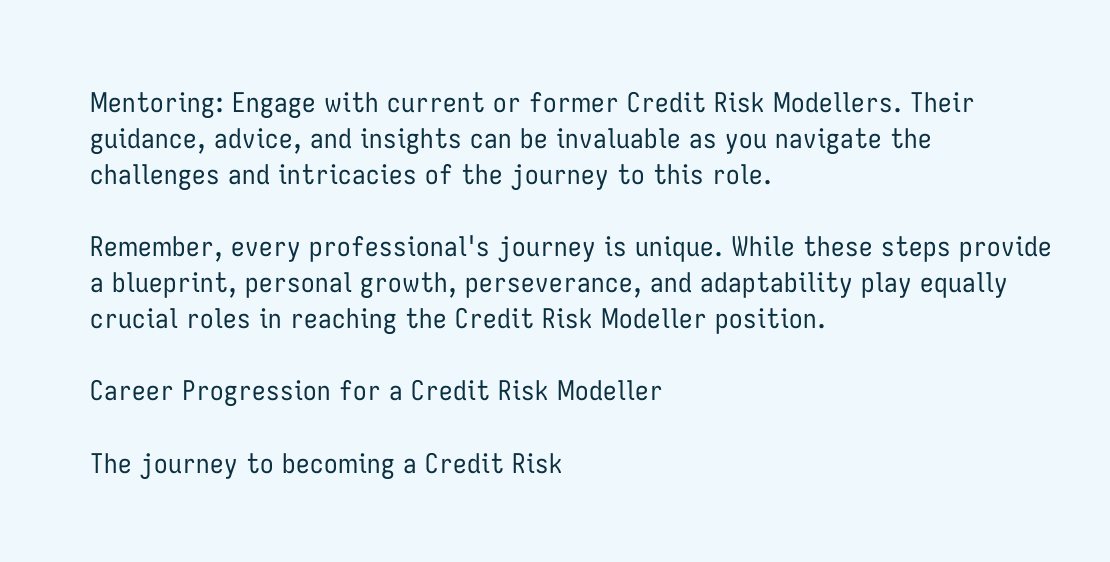Mentoring: Engage with current or former Credit Risk Modellers. Their guidance, advice, and insights can be invaluable as you navigate the challenges and intricacies of the journey to this role.

Remember, every professional's journey is unique. While these steps provide a blueprint, personal growth, perseverance, and adaptability play equally crucial roles in reaching the Credit Risk Modeller position.

Career Progression for a Credit Risk Modeller

The journey to becoming a Credit Risk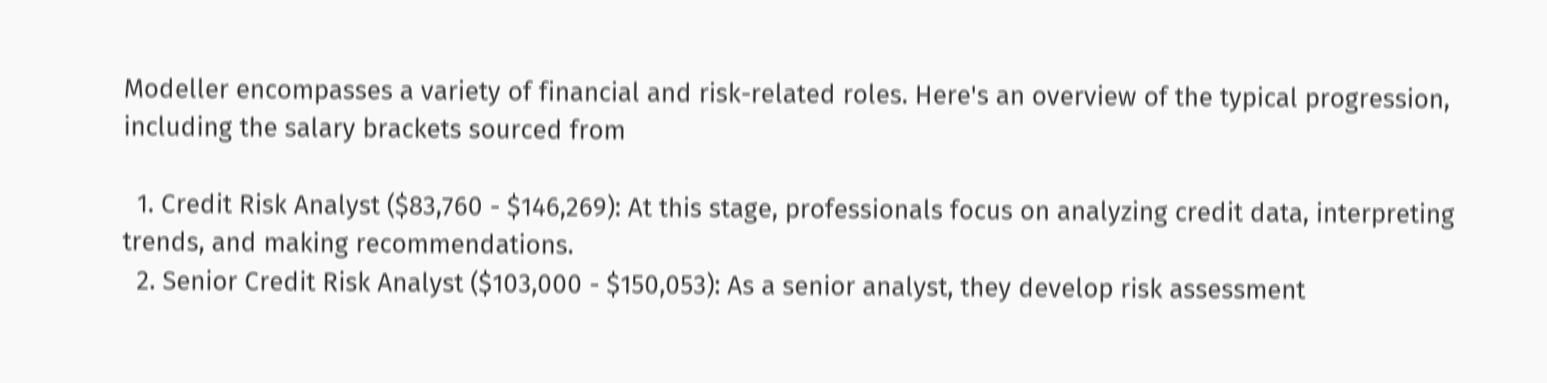Modeller encompasses a variety of financial and risk-related roles. Here's an overview of the typical progression, including the salary brackets sourced from

  1. Credit Risk Analyst ($83,760 - $146,269): At this stage, professionals focus on analyzing credit data, interpreting trends, and making recommendations.
  2. Senior Credit Risk Analyst ($103,000 - $150,053): As a senior analyst, they develop risk assessment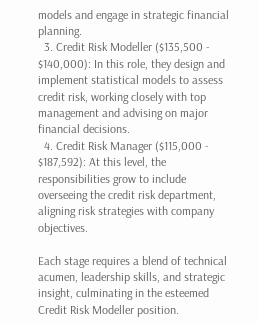models and engage in strategic financial planning.
  3. Credit Risk Modeller ($135,500 - $140,000): In this role, they design and implement statistical models to assess credit risk, working closely with top management and advising on major financial decisions.
  4. Credit Risk Manager ($115,000 - $187,592): At this level, the responsibilities grow to include overseeing the credit risk department, aligning risk strategies with company objectives.

Each stage requires a blend of technical acumen, leadership skills, and strategic insight, culminating in the esteemed Credit Risk Modeller position.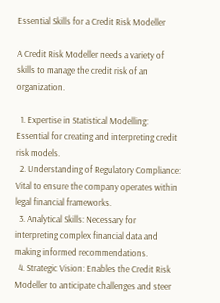Essential Skills for a Credit Risk Modeller

A Credit Risk Modeller needs a variety of skills to manage the credit risk of an organization.

  1. Expertise in Statistical Modelling: Essential for creating and interpreting credit risk models.
  2. Understanding of Regulatory Compliance: Vital to ensure the company operates within legal financial frameworks.
  3. Analytical Skills: Necessary for interpreting complex financial data and making informed recommendations.
  4. Strategic Vision: Enables the Credit Risk Modeller to anticipate challenges and steer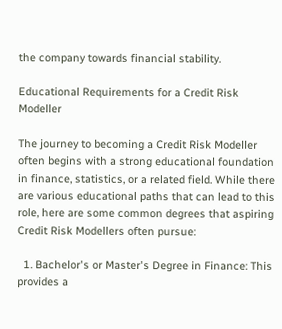the company towards financial stability.

Educational Requirements for a Credit Risk Modeller

The journey to becoming a Credit Risk Modeller often begins with a strong educational foundation in finance, statistics, or a related field. While there are various educational paths that can lead to this role, here are some common degrees that aspiring Credit Risk Modellers often pursue:

  1. Bachelor's or Master's Degree in Finance: This provides a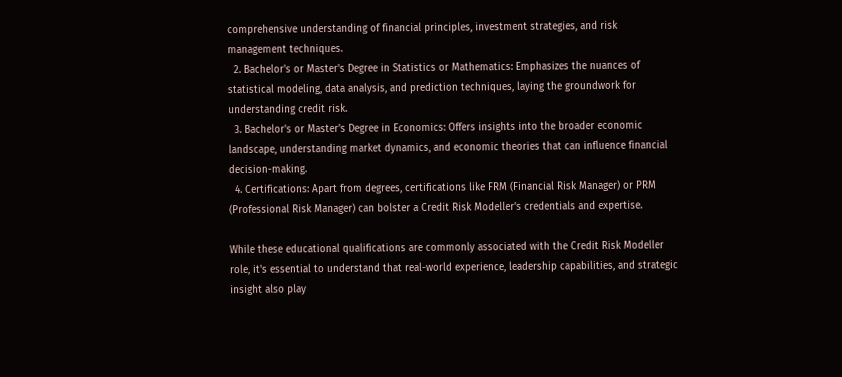comprehensive understanding of financial principles, investment strategies, and risk management techniques.
  2. Bachelor's or Master's Degree in Statistics or Mathematics: Emphasizes the nuances of statistical modeling, data analysis, and prediction techniques, laying the groundwork for understanding credit risk.
  3. Bachelor's or Master's Degree in Economics: Offers insights into the broader economic landscape, understanding market dynamics, and economic theories that can influence financial decision-making.
  4. Certifications: Apart from degrees, certifications like FRM (Financial Risk Manager) or PRM (Professional Risk Manager) can bolster a Credit Risk Modeller's credentials and expertise.

While these educational qualifications are commonly associated with the Credit Risk Modeller role, it's essential to understand that real-world experience, leadership capabilities, and strategic insight also play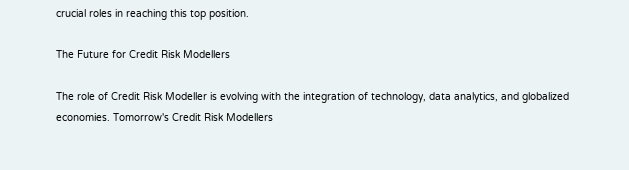crucial roles in reaching this top position.

The Future for Credit Risk Modellers

The role of Credit Risk Modeller is evolving with the integration of technology, data analytics, and globalized economies. Tomorrow's Credit Risk Modellers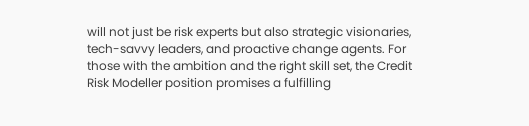will not just be risk experts but also strategic visionaries, tech-savvy leaders, and proactive change agents. For those with the ambition and the right skill set, the Credit Risk Modeller position promises a fulfilling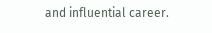and influential career.